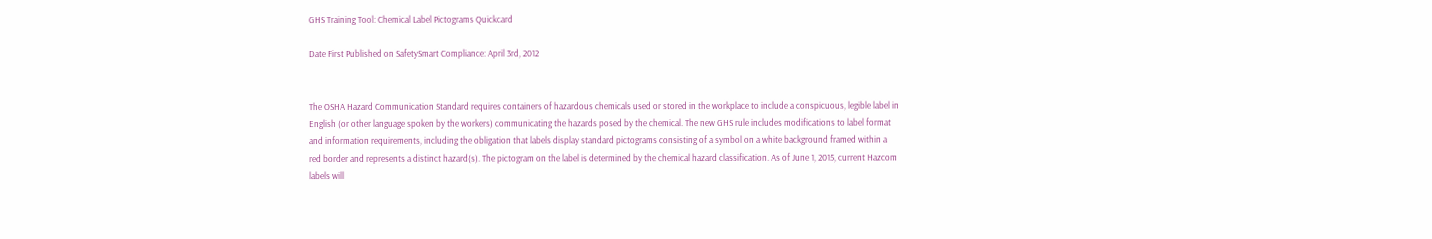GHS Training Tool: Chemical Label Pictograms Quickcard

Date First Published on SafetySmart Compliance: April 3rd, 2012


The OSHA Hazard Communication Standard requires containers of hazardous chemicals used or stored in the workplace to include a conspicuous, legible label in English (or other language spoken by the workers) communicating the hazards posed by the chemical. The new GHS rule includes modifications to label format and information requirements, including the obligation that labels display standard pictograms consisting of a symbol on a white background framed within a red border and represents a distinct hazard(s). The pictogram on the label is determined by the chemical hazard classification. As of June 1, 2015, current Hazcom labels will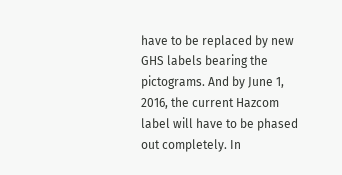have to be replaced by new GHS labels bearing the pictograms. And by June 1, 2016, the current Hazcom label will have to be phased out completely. In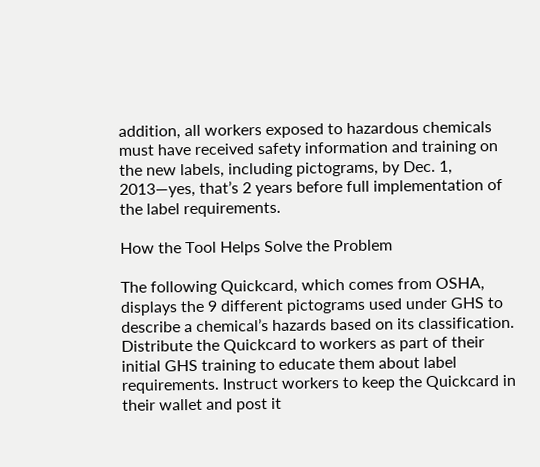addition, all workers exposed to hazardous chemicals must have received safety information and training on the new labels, including pictograms, by Dec. 1, 2013—yes, that’s 2 years before full implementation of the label requirements.

How the Tool Helps Solve the Problem

The following Quickcard, which comes from OSHA, displays the 9 different pictograms used under GHS to describe a chemical’s hazards based on its classification. Distribute the Quickcard to workers as part of their initial GHS training to educate them about label requirements. Instruct workers to keep the Quickcard in their wallet and post it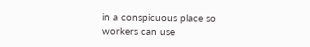in a conspicuous place so workers can use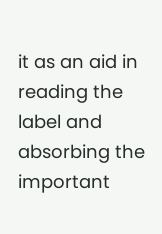it as an aid in reading the label and absorbing the important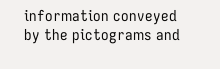information conveyed by the pictograms and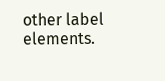other label elements.